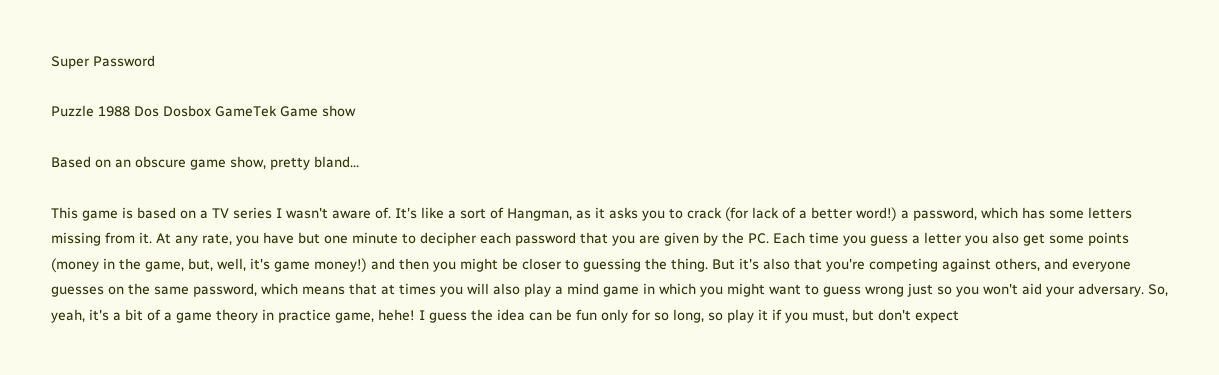Super Password

Puzzle 1988 Dos Dosbox GameTek Game show

Based on an obscure game show, pretty bland...

This game is based on a TV series I wasn't aware of. It's like a sort of Hangman, as it asks you to crack (for lack of a better word!) a password, which has some letters missing from it. At any rate, you have but one minute to decipher each password that you are given by the PC. Each time you guess a letter you also get some points (money in the game, but, well, it's game money!) and then you might be closer to guessing the thing. But it's also that you're competing against others, and everyone guesses on the same password, which means that at times you will also play a mind game in which you might want to guess wrong just so you won't aid your adversary. So, yeah, it's a bit of a game theory in practice game, hehe! I guess the idea can be fun only for so long, so play it if you must, but don't expect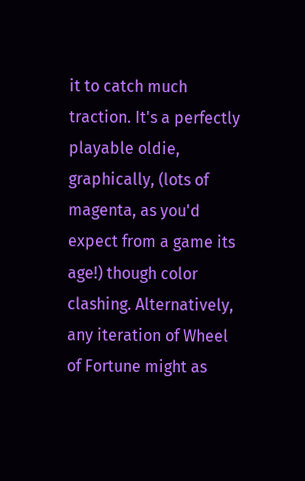it to catch much traction. It's a perfectly playable oldie, graphically, (lots of magenta, as you'd expect from a game its age!) though color clashing. Alternatively, any iteration of Wheel of Fortune might as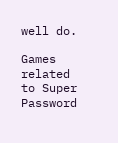well do.

Games related to Super Password